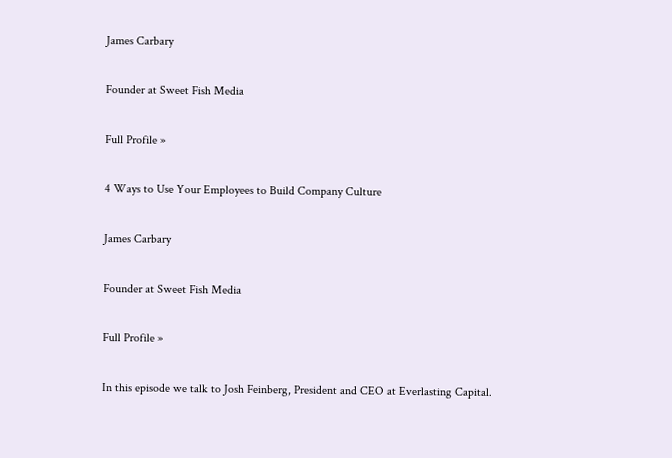James Carbary

Founder at Sweet Fish Media

Full Profile »

4 Ways to Use Your Employees to Build Company Culture

James Carbary

Founder at Sweet Fish Media

Full Profile »

In this episode we talk to Josh Feinberg, President and CEO at Everlasting Capital.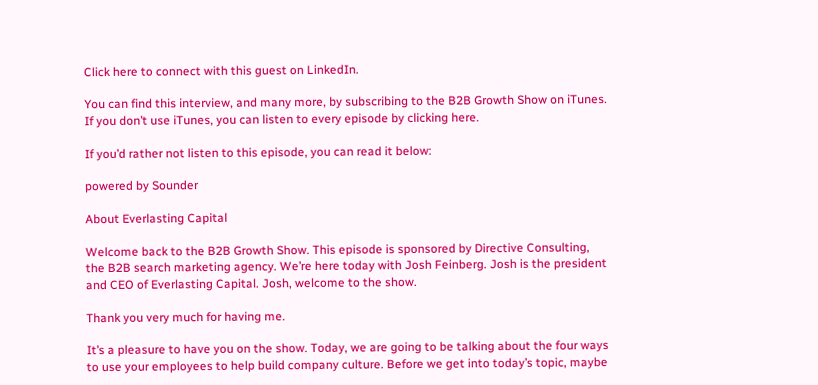Click here to connect with this guest on LinkedIn.

You can find this interview, and many more, by subscribing to the B2B Growth Show on iTunes. If you don’t use iTunes, you can listen to every episode by clicking here.

If you’d rather not listen to this episode, you can read it below:

powered by Sounder

About Everlasting Capital

Welcome back to the B2B Growth Show. This episode is sponsored by Directive Consulting, the B2B search marketing agency. We’re here today with Josh Feinberg. Josh is the president and CEO of Everlasting Capital. Josh, welcome to the show.

Thank you very much for having me.

It’s a pleasure to have you on the show. Today, we are going to be talking about the four ways to use your employees to help build company culture. Before we get into today’s topic, maybe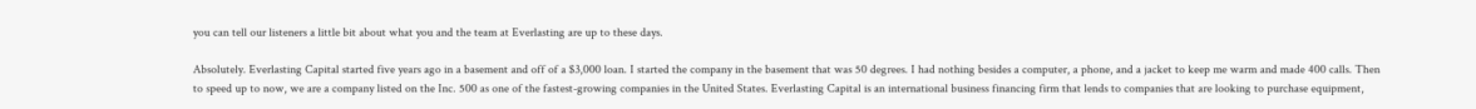you can tell our listeners a little bit about what you and the team at Everlasting are up to these days.

Absolutely. Everlasting Capital started five years ago in a basement and off of a $3,000 loan. I started the company in the basement that was 50 degrees. I had nothing besides a computer, a phone, and a jacket to keep me warm and made 400 calls. Then to speed up to now, we are a company listed on the Inc. 500 as one of the fastest-growing companies in the United States. Everlasting Capital is an international business financing firm that lends to companies that are looking to purchase equipment,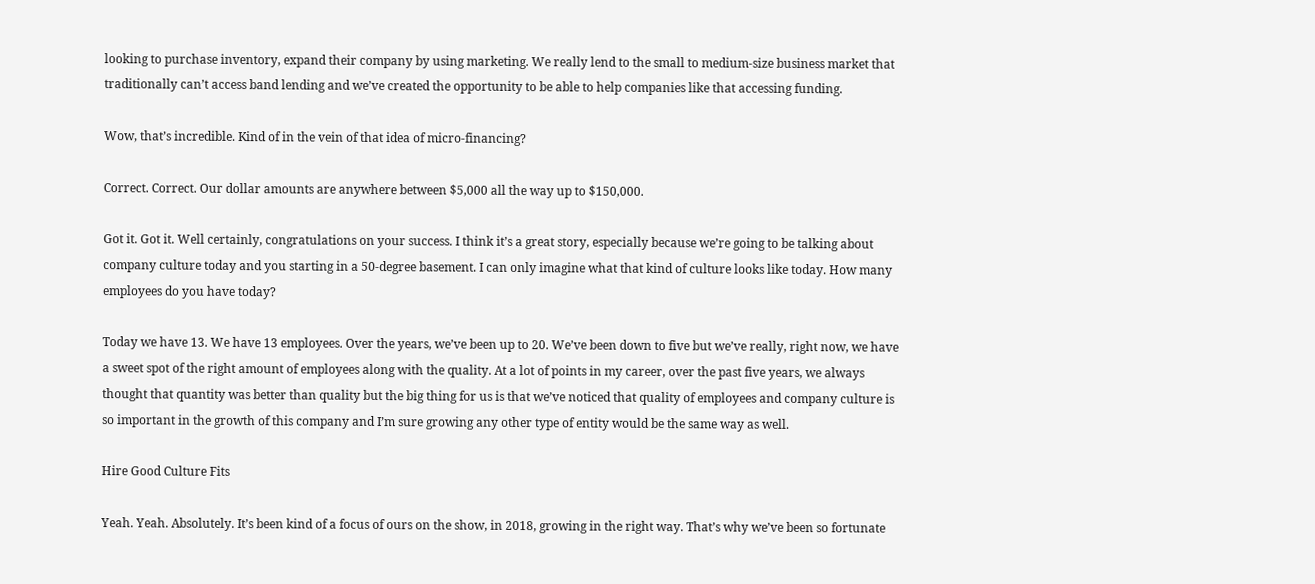looking to purchase inventory, expand their company by using marketing. We really lend to the small to medium-size business market that traditionally can’t access band lending and we’ve created the opportunity to be able to help companies like that accessing funding.

Wow, that’s incredible. Kind of in the vein of that idea of micro-financing?

Correct. Correct. Our dollar amounts are anywhere between $5,000 all the way up to $150,000.

Got it. Got it. Well certainly, congratulations on your success. I think it’s a great story, especially because we’re going to be talking about company culture today and you starting in a 50-degree basement. I can only imagine what that kind of culture looks like today. How many employees do you have today?

Today we have 13. We have 13 employees. Over the years, we’ve been up to 20. We’ve been down to five but we’ve really, right now, we have a sweet spot of the right amount of employees along with the quality. At a lot of points in my career, over the past five years, we always thought that quantity was better than quality but the big thing for us is that we’ve noticed that quality of employees and company culture is so important in the growth of this company and I’m sure growing any other type of entity would be the same way as well.

Hire Good Culture Fits

Yeah. Yeah. Absolutely. It’s been kind of a focus of ours on the show, in 2018, growing in the right way. That’s why we’ve been so fortunate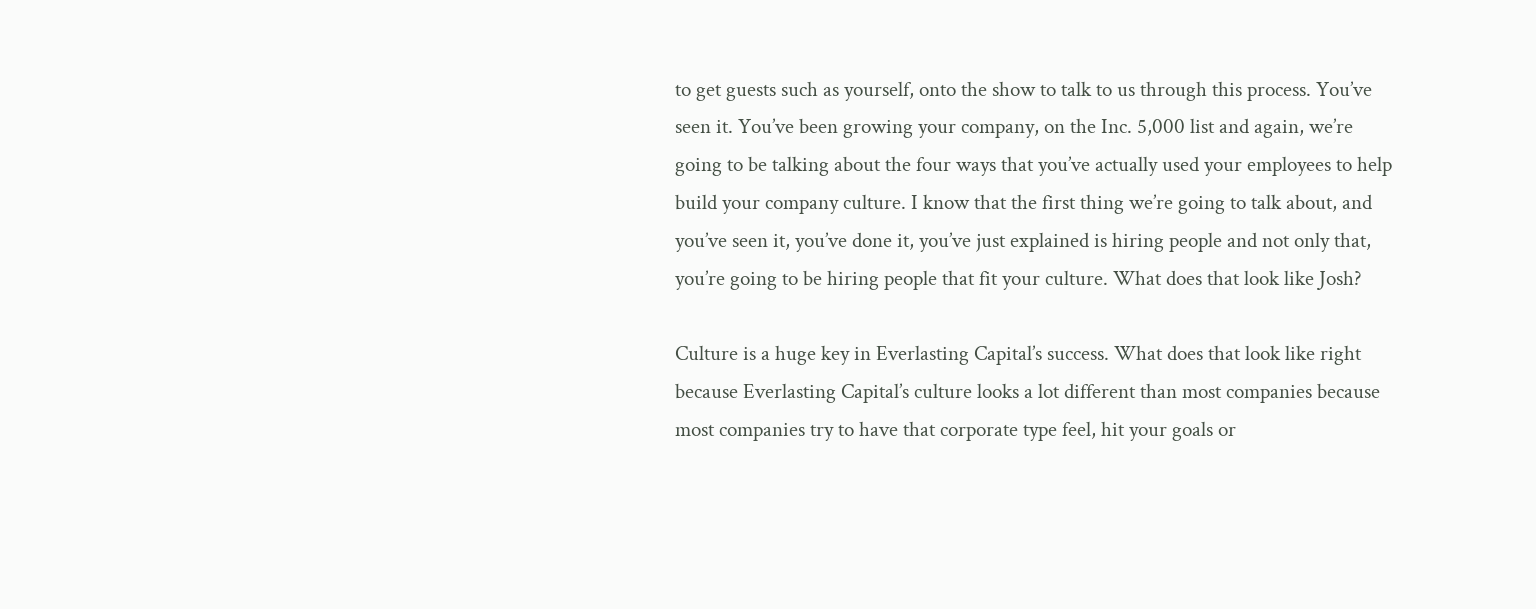to get guests such as yourself, onto the show to talk to us through this process. You’ve seen it. You’ve been growing your company, on the Inc. 5,000 list and again, we’re going to be talking about the four ways that you’ve actually used your employees to help build your company culture. I know that the first thing we’re going to talk about, and you’ve seen it, you’ve done it, you’ve just explained is hiring people and not only that, you’re going to be hiring people that fit your culture. What does that look like Josh?

Culture is a huge key in Everlasting Capital’s success. What does that look like right because Everlasting Capital’s culture looks a lot different than most companies because most companies try to have that corporate type feel, hit your goals or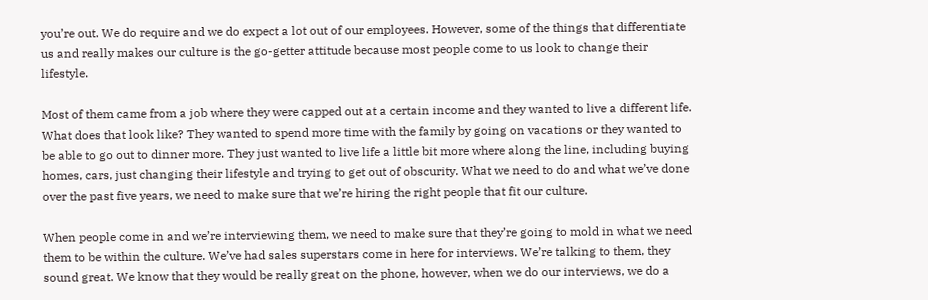you’re out. We do require and we do expect a lot out of our employees. However, some of the things that differentiate us and really makes our culture is the go-getter attitude because most people come to us look to change their lifestyle.

Most of them came from a job where they were capped out at a certain income and they wanted to live a different life. What does that look like? They wanted to spend more time with the family by going on vacations or they wanted to be able to go out to dinner more. They just wanted to live life a little bit more where along the line, including buying homes, cars, just changing their lifestyle and trying to get out of obscurity. What we need to do and what we’ve done over the past five years, we need to make sure that we’re hiring the right people that fit our culture.

When people come in and we’re interviewing them, we need to make sure that they’re going to mold in what we need them to be within the culture. We’ve had sales superstars come in here for interviews. We’re talking to them, they sound great. We know that they would be really great on the phone, however, when we do our interviews, we do a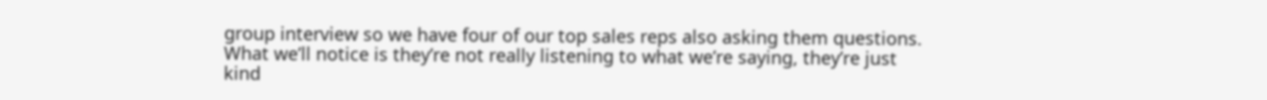group interview so we have four of our top sales reps also asking them questions. What we’ll notice is they’re not really listening to what we’re saying, they’re just kind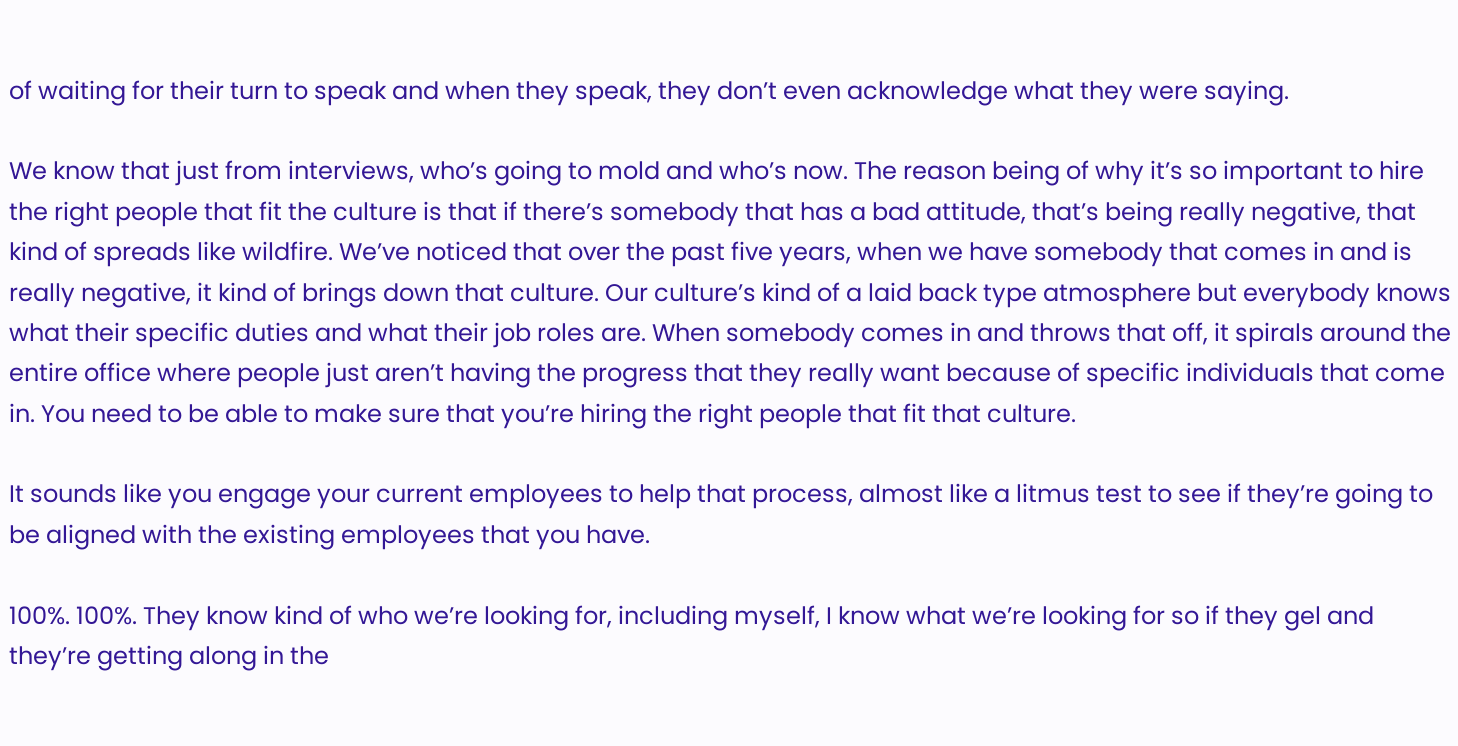of waiting for their turn to speak and when they speak, they don’t even acknowledge what they were saying.

We know that just from interviews, who’s going to mold and who’s now. The reason being of why it’s so important to hire the right people that fit the culture is that if there’s somebody that has a bad attitude, that’s being really negative, that kind of spreads like wildfire. We’ve noticed that over the past five years, when we have somebody that comes in and is really negative, it kind of brings down that culture. Our culture’s kind of a laid back type atmosphere but everybody knows what their specific duties and what their job roles are. When somebody comes in and throws that off, it spirals around the entire office where people just aren’t having the progress that they really want because of specific individuals that come in. You need to be able to make sure that you’re hiring the right people that fit that culture.

It sounds like you engage your current employees to help that process, almost like a litmus test to see if they’re going to be aligned with the existing employees that you have.

100%. 100%. They know kind of who we’re looking for, including myself, I know what we’re looking for so if they gel and they’re getting along in the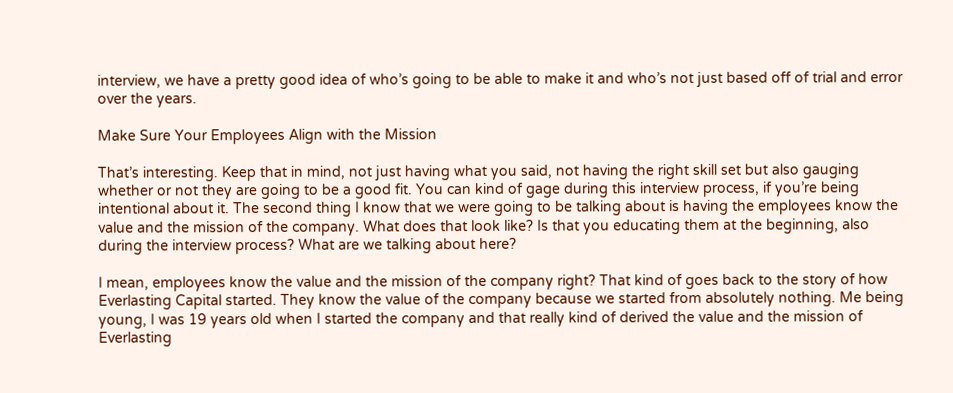interview, we have a pretty good idea of who’s going to be able to make it and who’s not just based off of trial and error over the years.

Make Sure Your Employees Align with the Mission

That’s interesting. Keep that in mind, not just having what you said, not having the right skill set but also gauging whether or not they are going to be a good fit. You can kind of gage during this interview process, if you’re being intentional about it. The second thing I know that we were going to be talking about is having the employees know the value and the mission of the company. What does that look like? Is that you educating them at the beginning, also during the interview process? What are we talking about here?

I mean, employees know the value and the mission of the company right? That kind of goes back to the story of how Everlasting Capital started. They know the value of the company because we started from absolutely nothing. Me being young, I was 19 years old when I started the company and that really kind of derived the value and the mission of Everlasting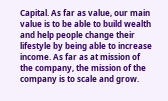Capital. As far as value, our main value is to be able to build wealth and help people change their lifestyle by being able to increase income. As far as at mission of the company, the mission of the company is to scale and grow.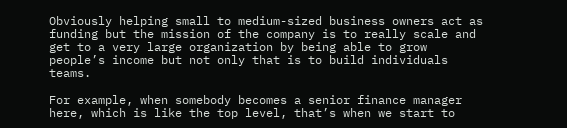Obviously helping small to medium-sized business owners act as funding but the mission of the company is to really scale and get to a very large organization by being able to grow people’s income but not only that is to build individuals teams.

For example, when somebody becomes a senior finance manager here, which is like the top level, that’s when we start to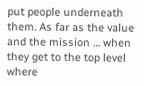put people underneath them. As far as the value and the mission … when they get to the top level where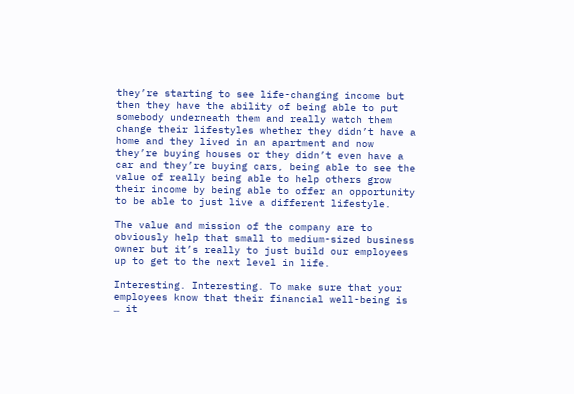they’re starting to see life-changing income but then they have the ability of being able to put somebody underneath them and really watch them change their lifestyles whether they didn’t have a home and they lived in an apartment and now they’re buying houses or they didn’t even have a car and they’re buying cars, being able to see the value of really being able to help others grow their income by being able to offer an opportunity to be able to just live a different lifestyle.

The value and mission of the company are to obviously help that small to medium-sized business owner but it’s really to just build our employees up to get to the next level in life.

Interesting. Interesting. To make sure that your employees know that their financial well-being is … it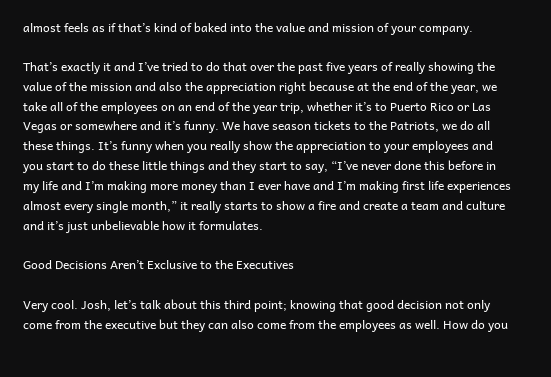almost feels as if that’s kind of baked into the value and mission of your company.

That’s exactly it and I’ve tried to do that over the past five years of really showing the value of the mission and also the appreciation right because at the end of the year, we take all of the employees on an end of the year trip, whether it’s to Puerto Rico or Las Vegas or somewhere and it’s funny. We have season tickets to the Patriots, we do all these things. It’s funny when you really show the appreciation to your employees and you start to do these little things and they start to say, “I’ve never done this before in my life and I’m making more money than I ever have and I’m making first life experiences almost every single month,” it really starts to show a fire and create a team and culture and it’s just unbelievable how it formulates.

Good Decisions Aren’t Exclusive to the Executives

Very cool. Josh, let’s talk about this third point; knowing that good decision not only come from the executive but they can also come from the employees as well. How do you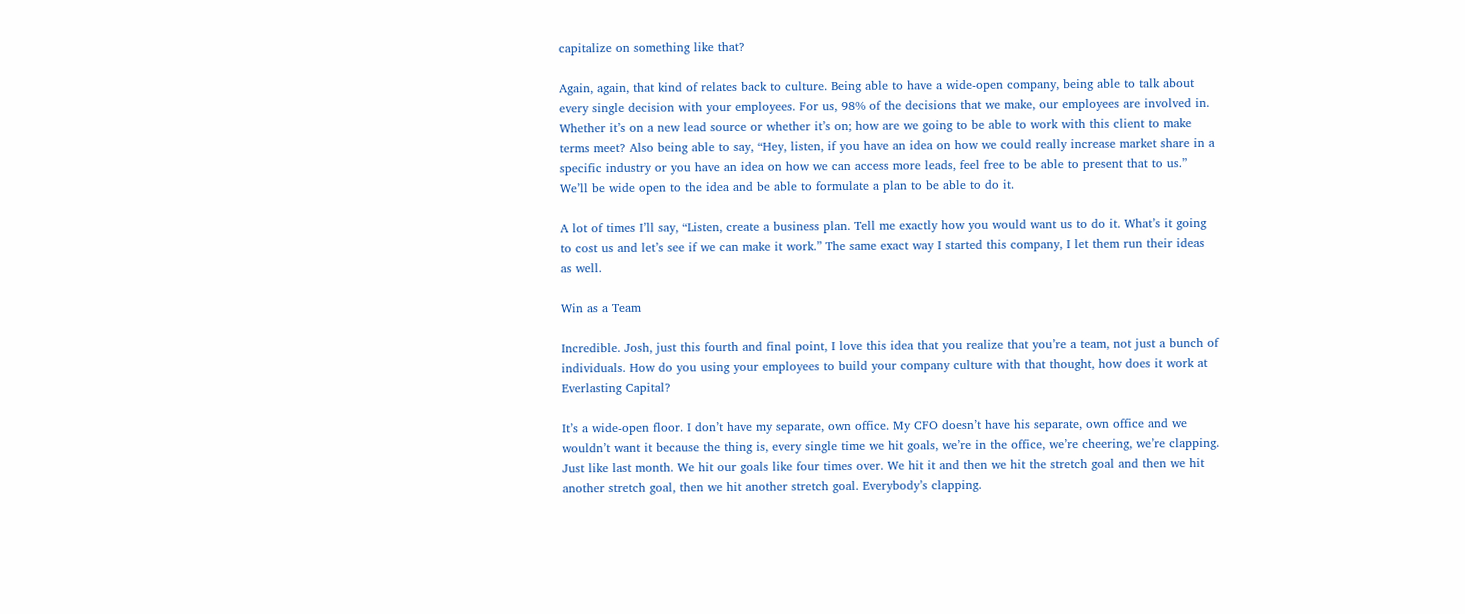capitalize on something like that?

Again, again, that kind of relates back to culture. Being able to have a wide-open company, being able to talk about every single decision with your employees. For us, 98% of the decisions that we make, our employees are involved in. Whether it’s on a new lead source or whether it’s on; how are we going to be able to work with this client to make terms meet? Also being able to say, “Hey, listen, if you have an idea on how we could really increase market share in a specific industry or you have an idea on how we can access more leads, feel free to be able to present that to us.” We’ll be wide open to the idea and be able to formulate a plan to be able to do it.

A lot of times I’ll say, “Listen, create a business plan. Tell me exactly how you would want us to do it. What’s it going to cost us and let’s see if we can make it work.” The same exact way I started this company, I let them run their ideas as well.

Win as a Team

Incredible. Josh, just this fourth and final point, I love this idea that you realize that you’re a team, not just a bunch of individuals. How do you using your employees to build your company culture with that thought, how does it work at Everlasting Capital?

It’s a wide-open floor. I don’t have my separate, own office. My CFO doesn’t have his separate, own office and we wouldn’t want it because the thing is, every single time we hit goals, we’re in the office, we’re cheering, we’re clapping. Just like last month. We hit our goals like four times over. We hit it and then we hit the stretch goal and then we hit another stretch goal, then we hit another stretch goal. Everybody’s clapping.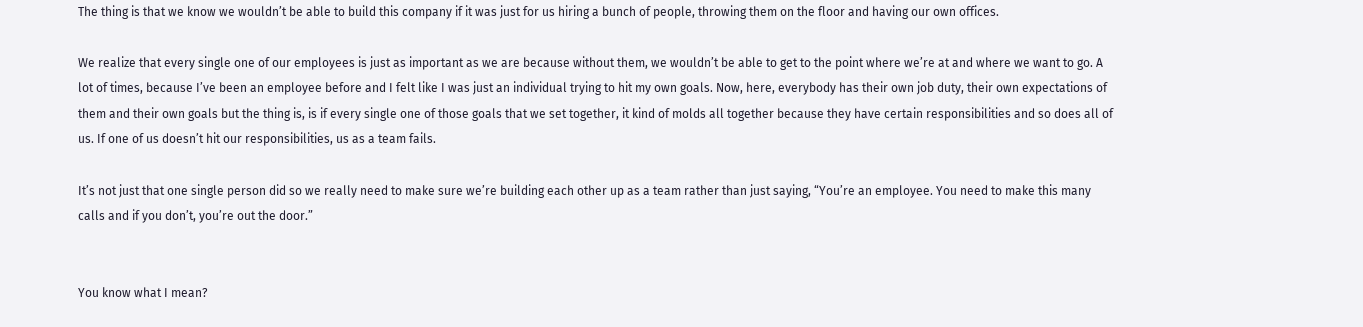The thing is that we know we wouldn’t be able to build this company if it was just for us hiring a bunch of people, throwing them on the floor and having our own offices.

We realize that every single one of our employees is just as important as we are because without them, we wouldn’t be able to get to the point where we’re at and where we want to go. A lot of times, because I’ve been an employee before and I felt like I was just an individual trying to hit my own goals. Now, here, everybody has their own job duty, their own expectations of them and their own goals but the thing is, is if every single one of those goals that we set together, it kind of molds all together because they have certain responsibilities and so does all of us. If one of us doesn’t hit our responsibilities, us as a team fails.

It’s not just that one single person did so we really need to make sure we’re building each other up as a team rather than just saying, “You’re an employee. You need to make this many calls and if you don’t, you’re out the door.”


You know what I mean?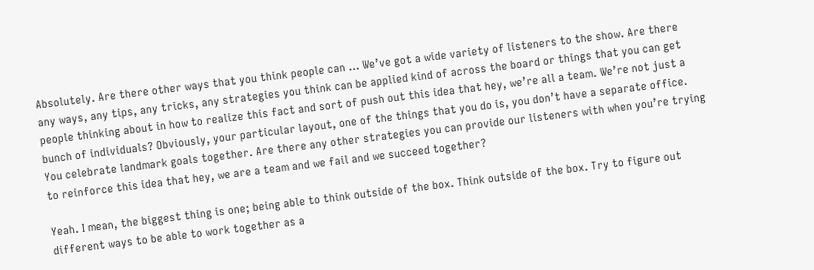Absolutely. Are there other ways that you think people can … We’ve got a wide variety of listeners to the show. Are there any ways, any tips, any tricks, any strategies you think can be applied kind of across the board or things that you can get people thinking about in how to realize this fact and sort of push out this idea that hey, we’re all a team. We’re not just a bunch of individuals? Obviously, your particular layout, one of the things that you do is, you don’t have a separate office. You celebrate landmark goals together. Are there any other strategies you can provide our listeners with when you’re trying to reinforce this idea that hey, we are a team and we fail and we succeed together?

Yeah. I mean, the biggest thing is one; being able to think outside of the box. Think outside of the box. Try to figure out different ways to be able to work together as a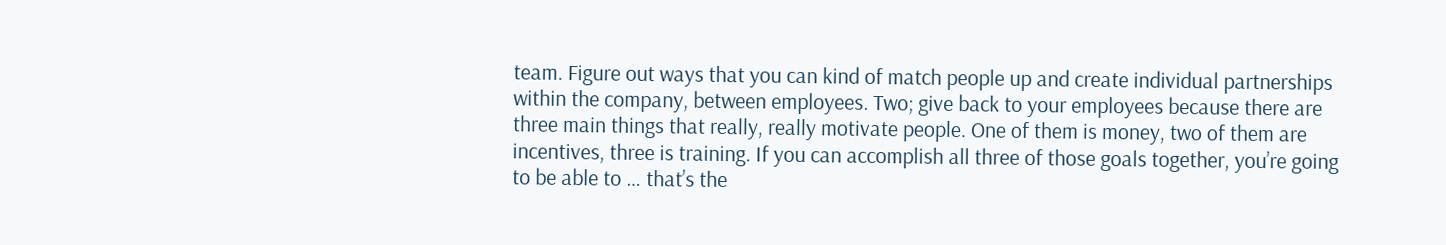team. Figure out ways that you can kind of match people up and create individual partnerships within the company, between employees. Two; give back to your employees because there are three main things that really, really motivate people. One of them is money, two of them are incentives, three is training. If you can accomplish all three of those goals together, you’re going to be able to … that’s the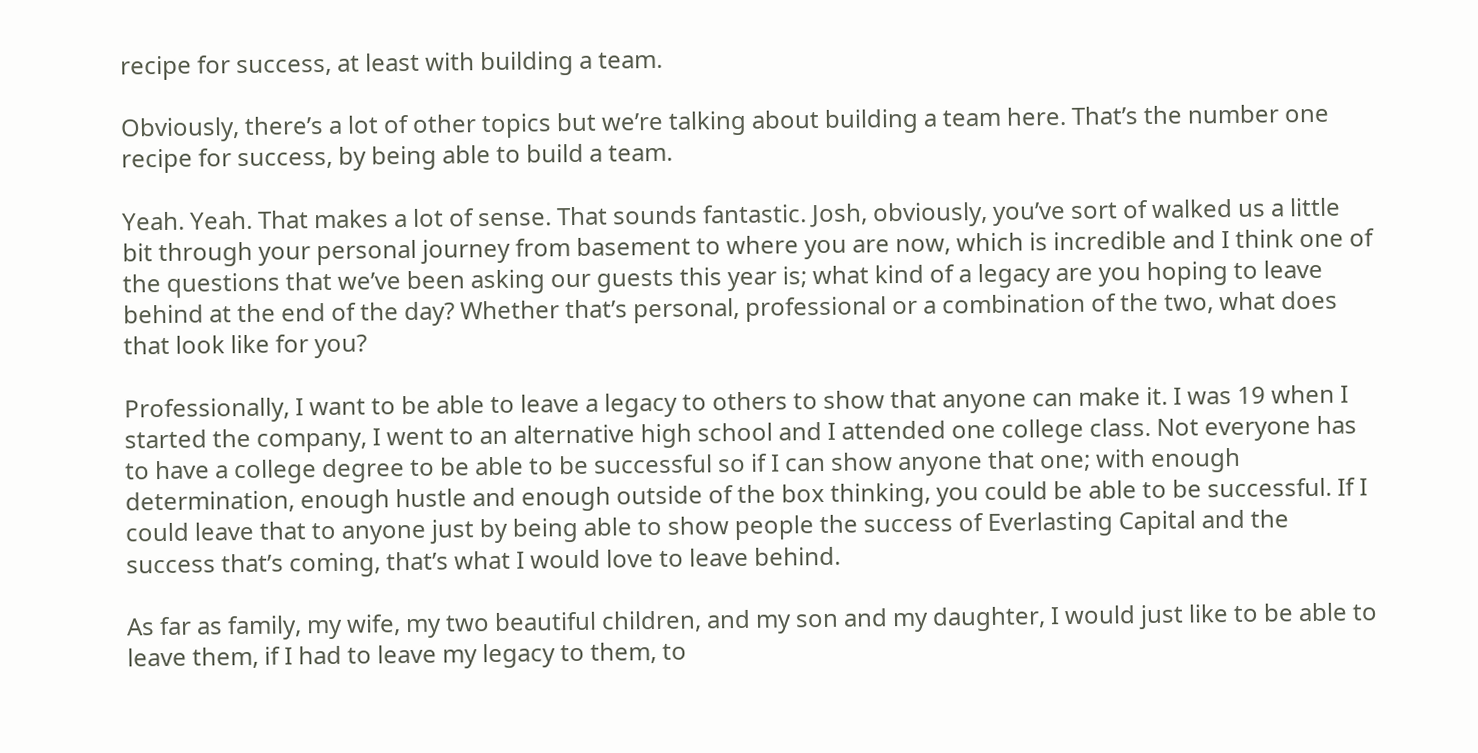recipe for success, at least with building a team.

Obviously, there’s a lot of other topics but we’re talking about building a team here. That’s the number one recipe for success, by being able to build a team.

Yeah. Yeah. That makes a lot of sense. That sounds fantastic. Josh, obviously, you’ve sort of walked us a little bit through your personal journey from basement to where you are now, which is incredible and I think one of the questions that we’ve been asking our guests this year is; what kind of a legacy are you hoping to leave behind at the end of the day? Whether that’s personal, professional or a combination of the two, what does that look like for you?

Professionally, I want to be able to leave a legacy to others to show that anyone can make it. I was 19 when I started the company, I went to an alternative high school and I attended one college class. Not everyone has to have a college degree to be able to be successful so if I can show anyone that one; with enough determination, enough hustle and enough outside of the box thinking, you could be able to be successful. If I could leave that to anyone just by being able to show people the success of Everlasting Capital and the success that’s coming, that’s what I would love to leave behind.

As far as family, my wife, my two beautiful children, and my son and my daughter, I would just like to be able to leave them, if I had to leave my legacy to them, to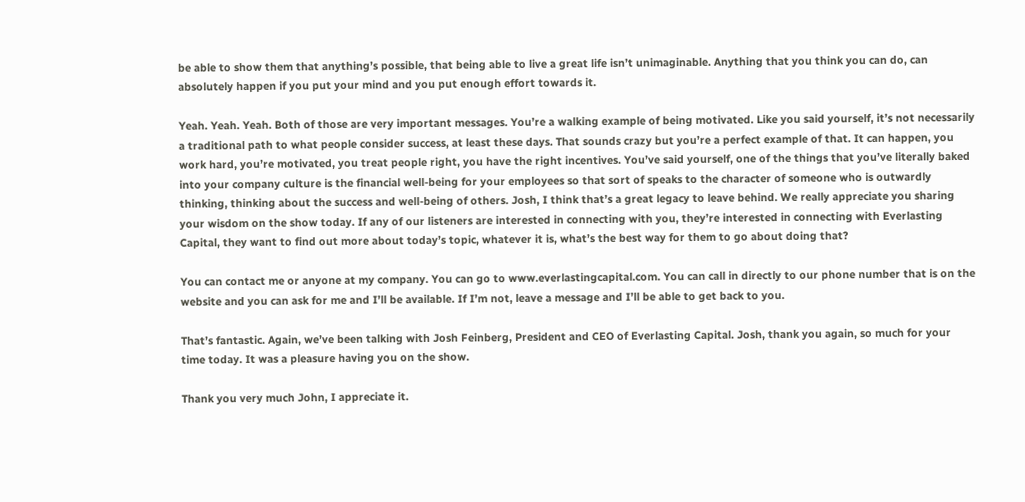be able to show them that anything’s possible, that being able to live a great life isn’t unimaginable. Anything that you think you can do, can absolutely happen if you put your mind and you put enough effort towards it.

Yeah. Yeah. Yeah. Both of those are very important messages. You’re a walking example of being motivated. Like you said yourself, it’s not necessarily a traditional path to what people consider success, at least these days. That sounds crazy but you’re a perfect example of that. It can happen, you work hard, you’re motivated, you treat people right, you have the right incentives. You’ve said yourself, one of the things that you’ve literally baked into your company culture is the financial well-being for your employees so that sort of speaks to the character of someone who is outwardly thinking, thinking about the success and well-being of others. Josh, I think that’s a great legacy to leave behind. We really appreciate you sharing your wisdom on the show today. If any of our listeners are interested in connecting with you, they’re interested in connecting with Everlasting Capital, they want to find out more about today’s topic, whatever it is, what’s the best way for them to go about doing that?

You can contact me or anyone at my company. You can go to www.everlastingcapital.com. You can call in directly to our phone number that is on the website and you can ask for me and I’ll be available. If I’m not, leave a message and I’ll be able to get back to you.

That’s fantastic. Again, we’ve been talking with Josh Feinberg, President and CEO of Everlasting Capital. Josh, thank you again, so much for your time today. It was a pleasure having you on the show.

Thank you very much John, I appreciate it.